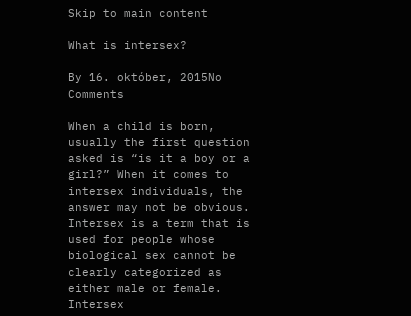Skip to main content

What is intersex?

By 16. október, 2015No Comments

When a child is born, usually the first question asked is “is it a boy or a girl?” When it comes to intersex individuals, the answer may not be obvious. Intersex is a term that is used for people whose biological sex cannot be clearly categorized as either male or female. Intersex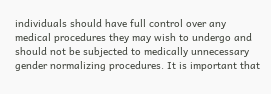individuals should have full control over any medical procedures they may wish to undergo and should not be subjected to medically unnecessary gender normalizing procedures. It is important that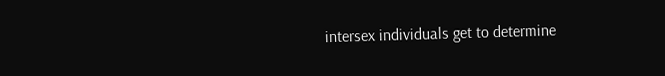intersex individuals get to determine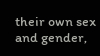their own sex and gender,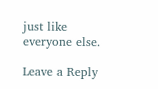just like everyone else.

Leave a Reply